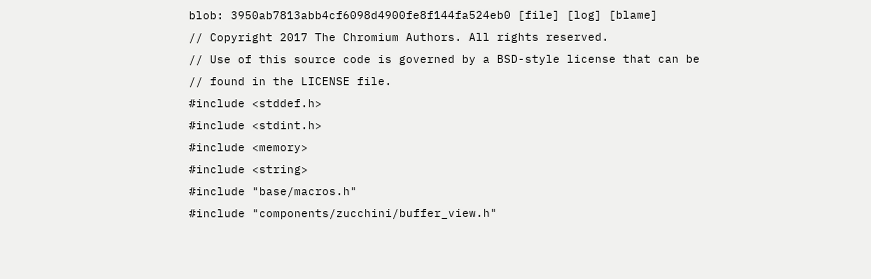blob: 3950ab7813abb4cf6098d4900fe8f144fa524eb0 [file] [log] [blame]
// Copyright 2017 The Chromium Authors. All rights reserved.
// Use of this source code is governed by a BSD-style license that can be
// found in the LICENSE file.
#include <stddef.h>
#include <stdint.h>
#include <memory>
#include <string>
#include "base/macros.h"
#include "components/zucchini/buffer_view.h"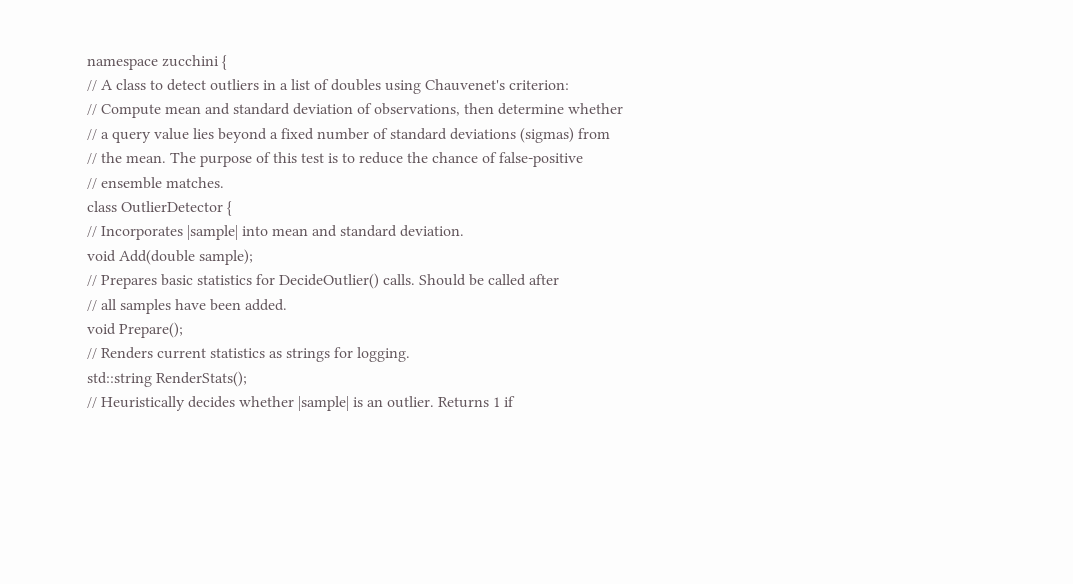namespace zucchini {
// A class to detect outliers in a list of doubles using Chauvenet's criterion:
// Compute mean and standard deviation of observations, then determine whether
// a query value lies beyond a fixed number of standard deviations (sigmas) from
// the mean. The purpose of this test is to reduce the chance of false-positive
// ensemble matches.
class OutlierDetector {
// Incorporates |sample| into mean and standard deviation.
void Add(double sample);
// Prepares basic statistics for DecideOutlier() calls. Should be called after
// all samples have been added.
void Prepare();
// Renders current statistics as strings for logging.
std::string RenderStats();
// Heuristically decides whether |sample| is an outlier. Returns 1 if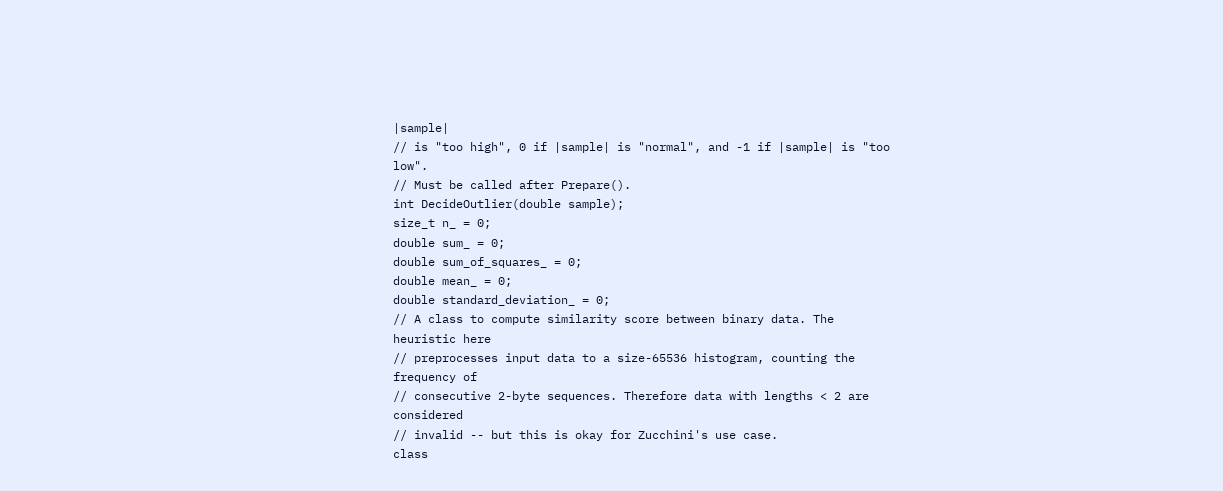|sample|
// is "too high", 0 if |sample| is "normal", and -1 if |sample| is "too low".
// Must be called after Prepare().
int DecideOutlier(double sample);
size_t n_ = 0;
double sum_ = 0;
double sum_of_squares_ = 0;
double mean_ = 0;
double standard_deviation_ = 0;
// A class to compute similarity score between binary data. The heuristic here
// preprocesses input data to a size-65536 histogram, counting the frequency of
// consecutive 2-byte sequences. Therefore data with lengths < 2 are considered
// invalid -- but this is okay for Zucchini's use case.
class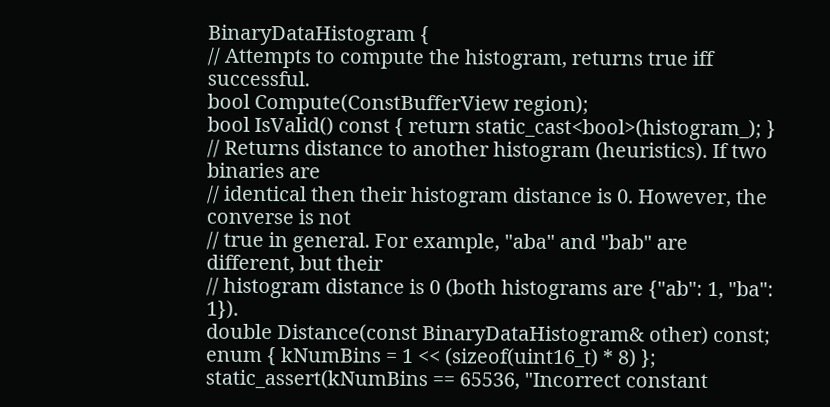BinaryDataHistogram {
// Attempts to compute the histogram, returns true iff successful.
bool Compute(ConstBufferView region);
bool IsValid() const { return static_cast<bool>(histogram_); }
// Returns distance to another histogram (heuristics). If two binaries are
// identical then their histogram distance is 0. However, the converse is not
// true in general. For example, "aba" and "bab" are different, but their
// histogram distance is 0 (both histograms are {"ab": 1, "ba": 1}).
double Distance(const BinaryDataHistogram& other) const;
enum { kNumBins = 1 << (sizeof(uint16_t) * 8) };
static_assert(kNumBins == 65536, "Incorrect constant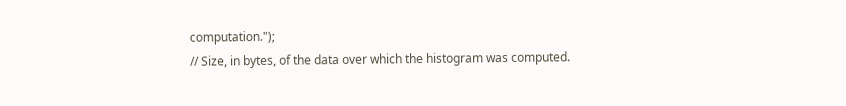computation.");
// Size, in bytes, of the data over which the histogram was computed.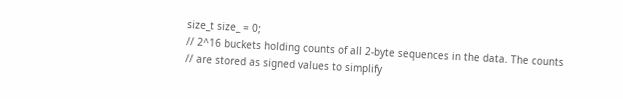size_t size_ = 0;
// 2^16 buckets holding counts of all 2-byte sequences in the data. The counts
// are stored as signed values to simplify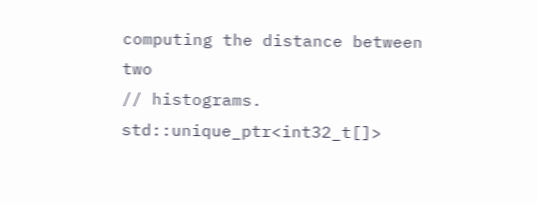computing the distance between two
// histograms.
std::unique_ptr<int32_t[]>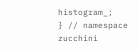histogram_;
} // namespace zucchini